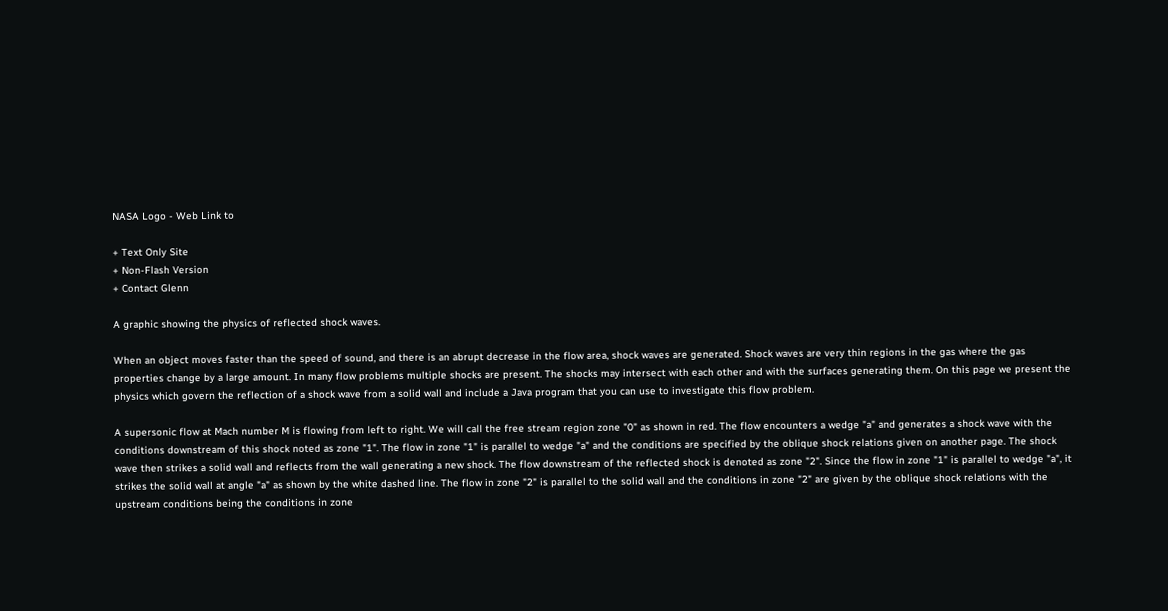NASA Logo - Web Link to

+ Text Only Site
+ Non-Flash Version
+ Contact Glenn

A graphic showing the physics of reflected shock waves.

When an object moves faster than the speed of sound, and there is an abrupt decrease in the flow area, shock waves are generated. Shock waves are very thin regions in the gas where the gas properties change by a large amount. In many flow problems multiple shocks are present. The shocks may intersect with each other and with the surfaces generating them. On this page we present the physics which govern the reflection of a shock wave from a solid wall and include a Java program that you can use to investigate this flow problem.

A supersonic flow at Mach number M is flowing from left to right. We will call the free stream region zone "0" as shown in red. The flow encounters a wedge "a" and generates a shock wave with the conditions downstream of this shock noted as zone "1". The flow in zone "1" is parallel to wedge "a" and the conditions are specified by the oblique shock relations given on another page. The shock wave then strikes a solid wall and reflects from the wall generating a new shock. The flow downstream of the reflected shock is denoted as zone "2". Since the flow in zone "1" is parallel to wedge "a", it strikes the solid wall at angle "a" as shown by the white dashed line. The flow in zone "2" is parallel to the solid wall and the conditions in zone "2" are given by the oblique shock relations with the upstream conditions being the conditions in zone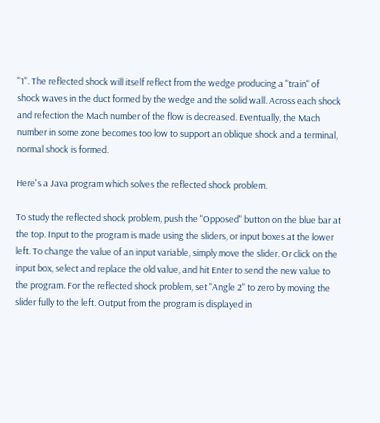"1". The reflected shock will itself reflect from the wedge producing a "train" of shock waves in the duct formed by the wedge and the solid wall. Across each shock and refection the Mach number of the flow is decreased. Eventually, the Mach number in some zone becomes too low to support an oblique shock and a terminal, normal shock is formed.

Here's a Java program which solves the reflected shock problem.

To study the reflected shock problem, push the "Opposed" button on the blue bar at the top. Input to the program is made using the sliders, or input boxes at the lower left. To change the value of an input variable, simply move the slider. Or click on the input box, select and replace the old value, and hit Enter to send the new value to the program. For the reflected shock problem, set "Angle 2" to zero by moving the slider fully to the left. Output from the program is displayed in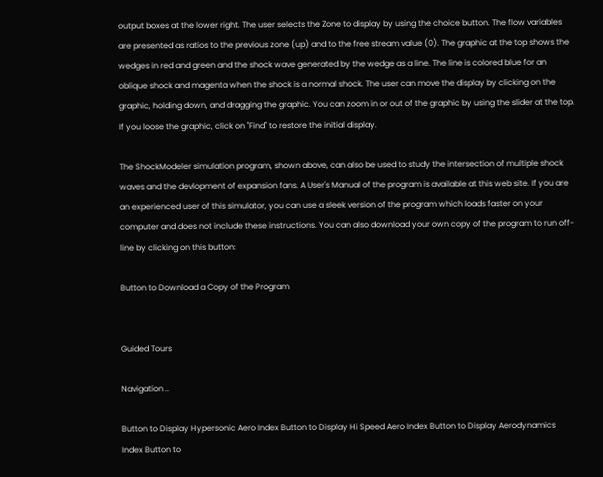output boxes at the lower right. The user selects the Zone to display by using the choice button. The flow variables are presented as ratios to the previous zone (up) and to the free stream value (0). The graphic at the top shows the wedges in red and green and the shock wave generated by the wedge as a line. The line is colored blue for an oblique shock and magenta when the shock is a normal shock. The user can move the display by clicking on the graphic, holding down, and dragging the graphic. You can zoom in or out of the graphic by using the slider at the top. If you loose the graphic, click on "Find" to restore the initial display.

The ShockModeler simulation program, shown above, can also be used to study the intersection of multiple shock waves and the devlopment of expansion fans. A User's Manual of the program is available at this web site. If you are an experienced user of this simulator, you can use a sleek version of the program which loads faster on your computer and does not include these instructions. You can also download your own copy of the program to run off-line by clicking on this button:

Button to Download a Copy of the Program


Guided Tours

Navigation ..

Button to Display Hypersonic Aero Index Button to Display Hi Speed Aero Index Button to Display Aerodynamics Index Button to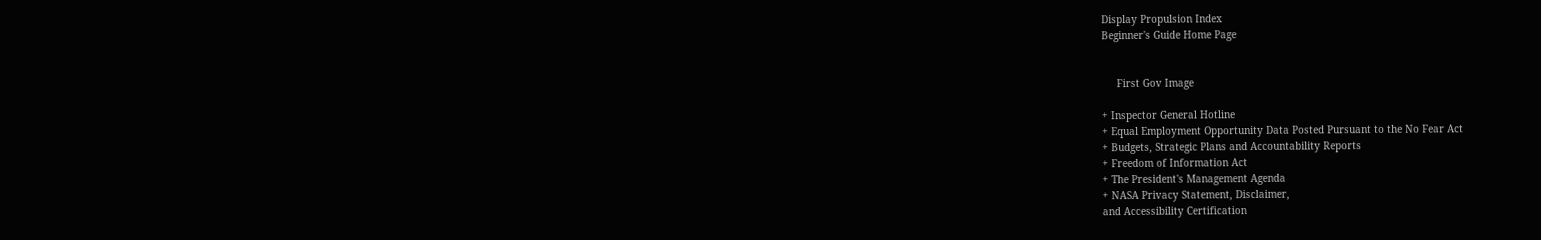Display Propulsion Index
Beginner's Guide Home Page


     First Gov Image

+ Inspector General Hotline
+ Equal Employment Opportunity Data Posted Pursuant to the No Fear Act
+ Budgets, Strategic Plans and Accountability Reports
+ Freedom of Information Act
+ The President's Management Agenda
+ NASA Privacy Statement, Disclaimer,
and Accessibility Certification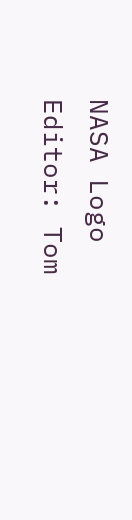NASA Logo
Editor: Tom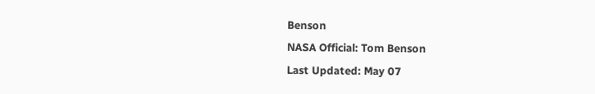Benson
NASA Official: Tom Benson
Last Updated: May 07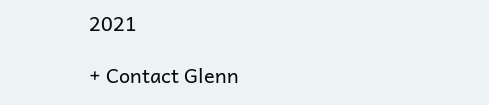2021

+ Contact Glenn